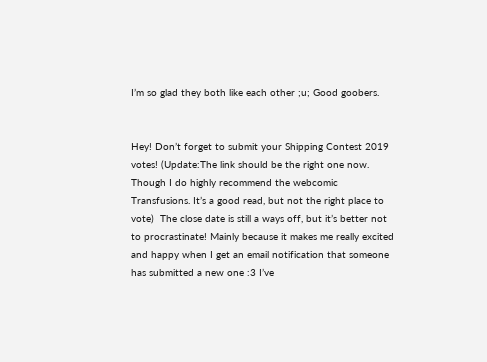I’m so glad they both like each other ;u; Good goobers.


Hey! Don’t forget to submit your Shipping Contest 2019 votes! (Update:The link should be the right one now. Though I do highly recommend the webcomic Transfusions. It’s a good read, but not the right place to vote)  The close date is still a ways off, but it’s better not to procrastinate! Mainly because it makes me really excited and happy when I get an email notification that someone has submitted a new one :3 I’ve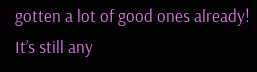gotten a lot of good ones already! It’s still any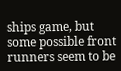ships game, but some possible front runners seem to be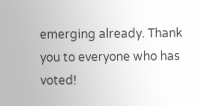emerging already. Thank you to everyone who has voted!